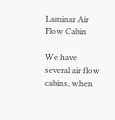Laminar Air Flow Cabin

We have several air flow cabins, when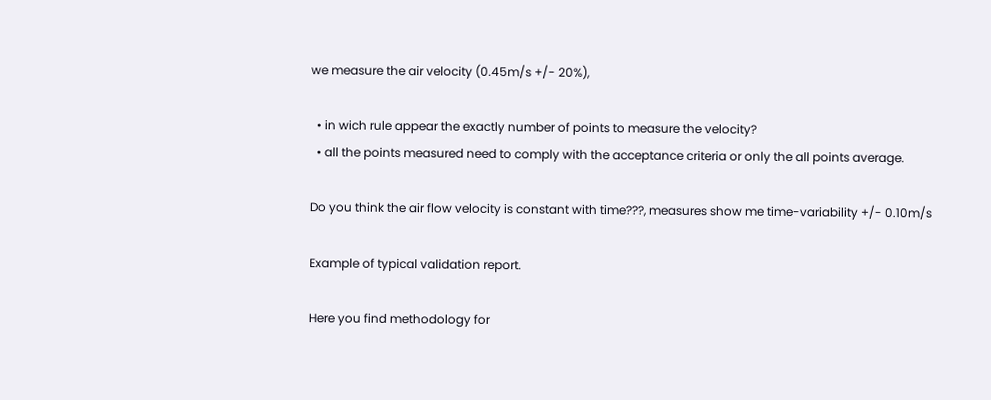we measure the air velocity (0.45m/s +/- 20%),

  • in wich rule appear the exactly number of points to measure the velocity?
  • all the points measured need to comply with the acceptance criteria or only the all points average.

Do you think the air flow velocity is constant with time???, measures show me time-variability +/- 0.10m/s

Example of typical validation report.

Here you find methodology for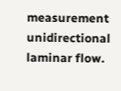measurement unidirectional laminar flow.